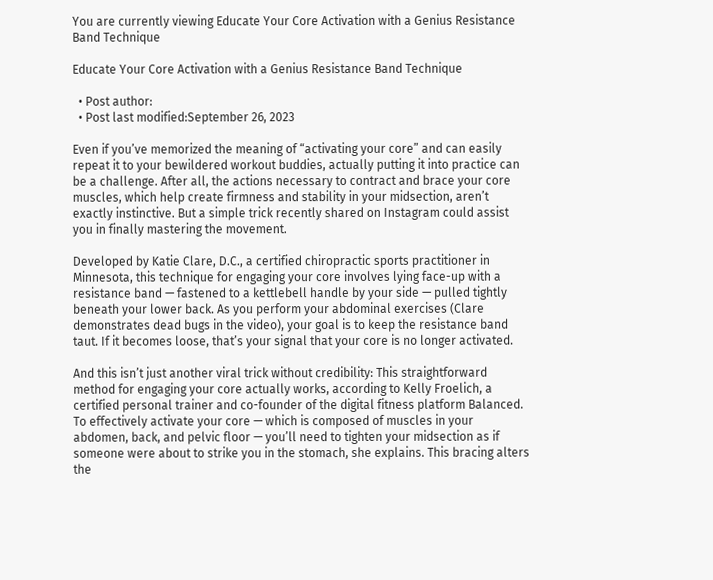You are currently viewing Educate Your Core Activation with a Genius Resistance Band Technique

Educate Your Core Activation with a Genius Resistance Band Technique

  • Post author:
  • Post last modified:September 26, 2023

Even if you’ve memorized the meaning of “activating your core” and can easily repeat it to your bewildered workout buddies, actually putting it into practice can be a challenge. After all, the actions necessary to contract and brace your core muscles, which help create firmness and stability in your midsection, aren’t exactly instinctive. But a simple trick recently shared on Instagram could assist you in finally mastering the movement.

Developed by Katie Clare, D.C., a certified chiropractic sports practitioner in Minnesota, this technique for engaging your core involves lying face-up with a resistance band — fastened to a kettlebell handle by your side — pulled tightly beneath your lower back. As you perform your abdominal exercises (Clare demonstrates dead bugs in the video), your goal is to keep the resistance band taut. If it becomes loose, that’s your signal that your core is no longer activated.

And this isn’t just another viral trick without credibility: This straightforward method for engaging your core actually works, according to Kelly Froelich, a certified personal trainer and co-founder of the digital fitness platform Balanced. To effectively activate your core — which is composed of muscles in your abdomen, back, and pelvic floor — you’ll need to tighten your midsection as if someone were about to strike you in the stomach, she explains. This bracing alters the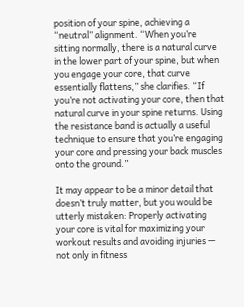position of your spine, achieving a “neutral” alignment. “When you’re sitting normally, there is a natural curve in the lower part of your spine, but when you engage your core, that curve essentially flattens,” she clarifies. “If you’re not activating your core, then that natural curve in your spine returns. Using the resistance band is actually a useful technique to ensure that you’re engaging your core and pressing your back muscles onto the ground.”

It may appear to be a minor detail that doesn’t truly matter, but you would be utterly mistaken: Properly activating your core is vital for maximizing your workout results and avoiding injuries — not only in fitness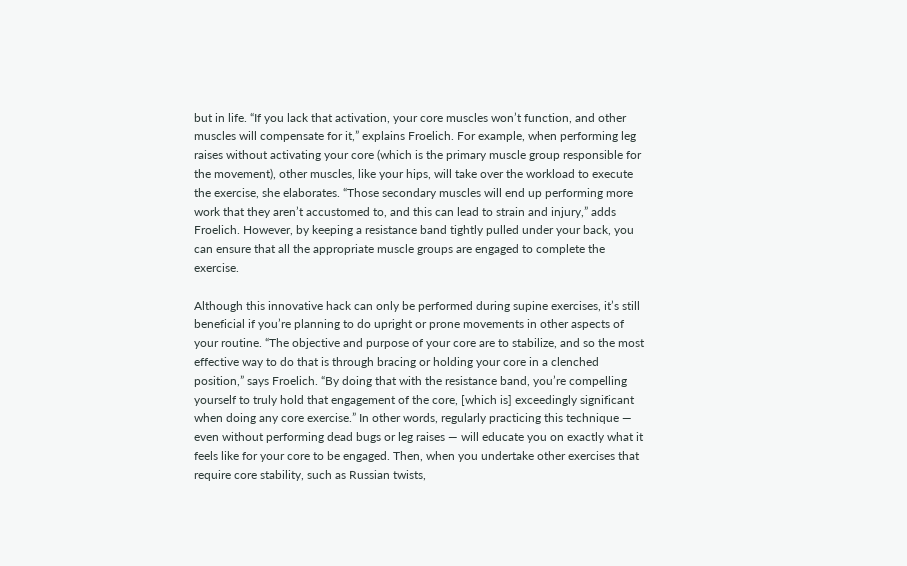but in life. “If you lack that activation, your core muscles won’t function, and other muscles will compensate for it,” explains Froelich. For example, when performing leg raises without activating your core (which is the primary muscle group responsible for the movement), other muscles, like your hips, will take over the workload to execute the exercise, she elaborates. “Those secondary muscles will end up performing more work that they aren’t accustomed to, and this can lead to strain and injury,” adds Froelich. However, by keeping a resistance band tightly pulled under your back, you can ensure that all the appropriate muscle groups are engaged to complete the exercise.

Although this innovative hack can only be performed during supine exercises, it’s still beneficial if you’re planning to do upright or prone movements in other aspects of your routine. “The objective and purpose of your core are to stabilize, and so the most effective way to do that is through bracing or holding your core in a clenched position,” says Froelich. “By doing that with the resistance band, you’re compelling yourself to truly hold that engagement of the core, [which is] exceedingly significant when doing any core exercise.” In other words, regularly practicing this technique — even without performing dead bugs or leg raises — will educate you on exactly what it feels like for your core to be engaged. Then, when you undertake other exercises that require core stability, such as Russian twists,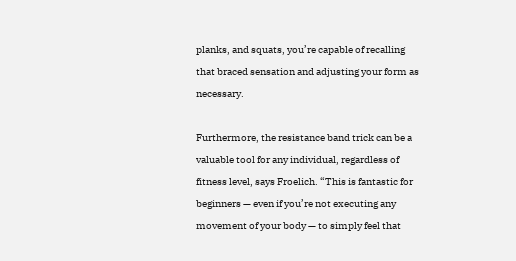planks, and squats, you’re capable of recalling that braced sensation and adjusting your form as necessary.

Furthermore, the resistance band trick can be a valuable tool for any individual, regardless of fitness level, says Froelich. “This is fantastic for beginners — even if you’re not executing any movement of your body — to simply feel that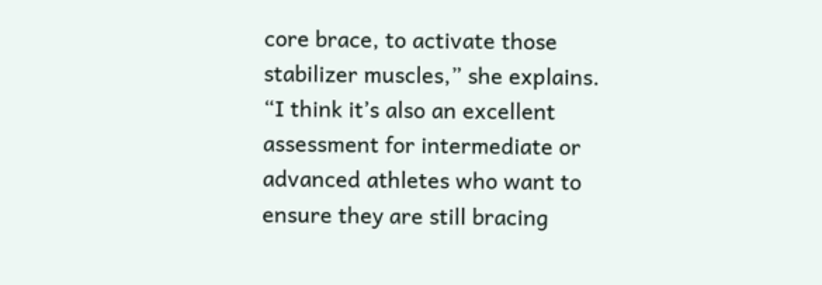core brace, to activate those stabilizer muscles,” she explains. “I think it’s also an excellent assessment for intermediate or advanced athletes who want to ensure they are still bracing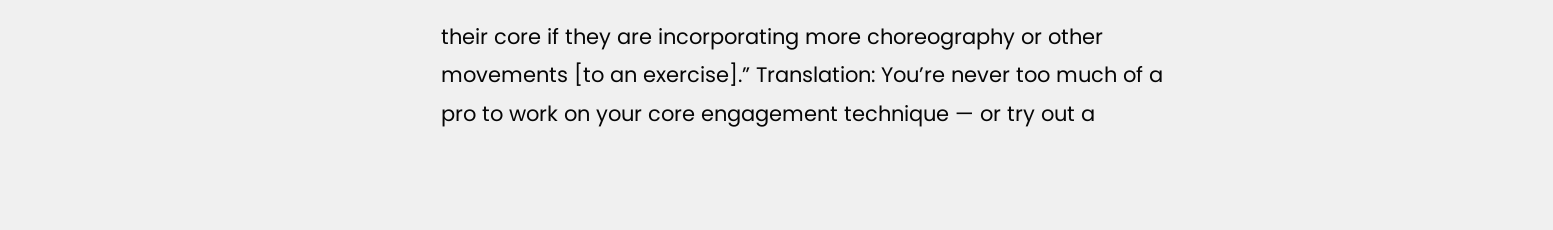their core if they are incorporating more choreography or other movements [to an exercise].” Translation: You’re never too much of a pro to work on your core engagement technique — or try out a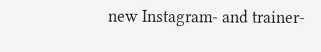new Instagram- and trainer-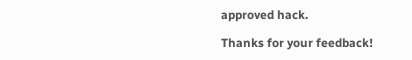approved hack.

Thanks for your feedback!